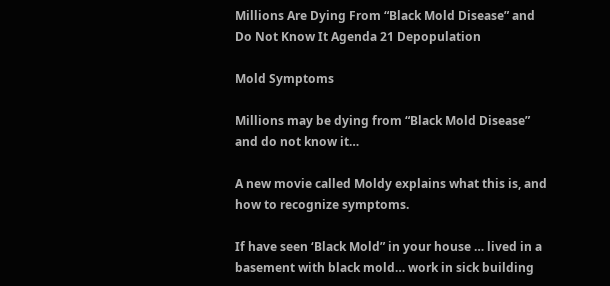Millions Are Dying From “Black Mold Disease” and Do Not Know It Agenda 21 Depopulation

Mold Symptoms

Millions may be dying from “Black Mold Disease” and do not know it…

A new movie called Moldy explains what this is, and how to recognize symptoms.

If have seen ‘Black Mold” in your house … lived in a basement with black mold… work in sick building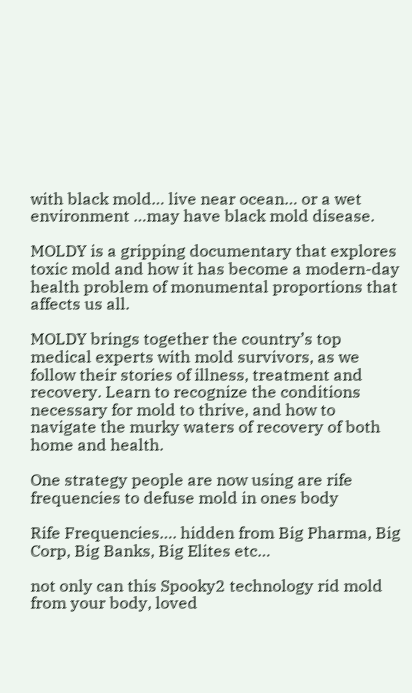with black mold… live near ocean… or a wet environment …may have black mold disease.

MOLDY is a gripping documentary that explores toxic mold and how it has become a modern-day health problem of monumental proportions that affects us all.

MOLDY brings together the country’s top medical experts with mold survivors, as we follow their stories of illness, treatment and recovery. Learn to recognize the conditions necessary for mold to thrive, and how to navigate the murky waters of recovery of both home and health.

One strategy people are now using are rife frequencies to defuse mold in ones body

Rife Frequencies…. hidden from Big Pharma, Big Corp, Big Banks, Big Elites etc…

not only can this Spooky2 technology rid mold from your body, loved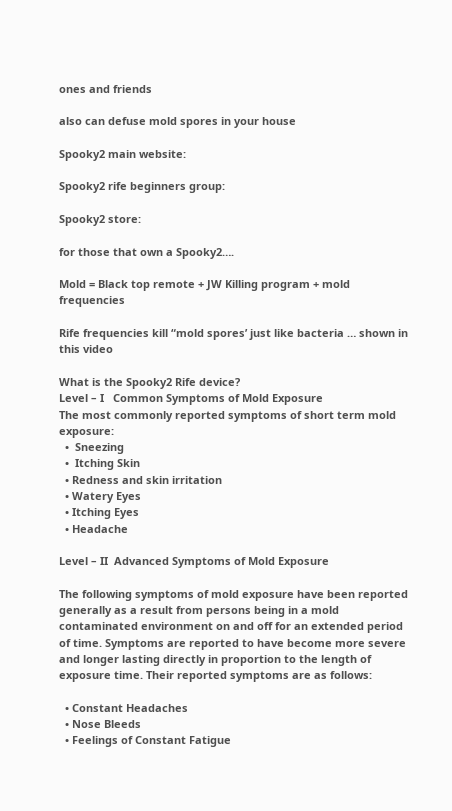ones and friends

also can defuse mold spores in your house

Spooky2 main website:

Spooky2 rife beginners group:

Spooky2 store:

for those that own a Spooky2….

Mold = Black top remote + JW Killing program + mold frequencies

Rife frequencies kill “mold spores’ just like bacteria … shown in this video

What is the Spooky2 Rife device?
Level – I   Common Symptoms of Mold Exposure
The most commonly reported symptoms of short term mold exposure:
  •  Sneezing
  •  Itching Skin
  • Redness and skin irritation
  • Watery Eyes
  • Itching Eyes
  • Headache

Level – II  Advanced Symptoms of Mold Exposure

The following symptoms of mold exposure have been reported generally as a result from persons being in a mold contaminated environment on and off for an extended period of time. Symptoms are reported to have become more severe and longer lasting directly in proportion to the length of exposure time. Their reported symptoms are as follows:

  • Constant Headaches
  • Nose Bleeds
  • Feelings of Constant Fatigue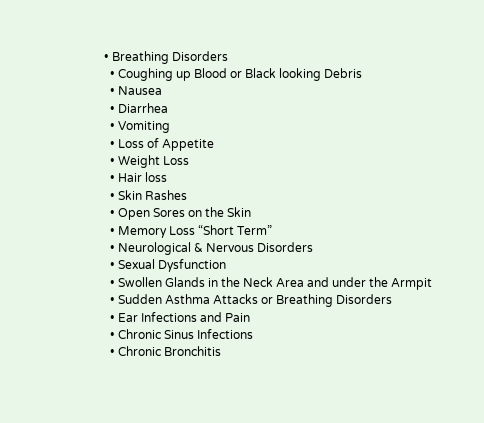• Breathing Disorders
  • Coughing up Blood or Black looking Debris
  • Nausea
  • Diarrhea
  • Vomiting
  • Loss of Appetite
  • Weight Loss
  • Hair loss
  • Skin Rashes
  • Open Sores on the Skin
  • Memory Loss “Short Term”
  • Neurological & Nervous Disorders
  • Sexual Dysfunction
  • Swollen Glands in the Neck Area and under the Armpit
  • Sudden Asthma Attacks or Breathing Disorders
  • Ear Infections and Pain
  • Chronic Sinus Infections
  • Chronic Bronchitis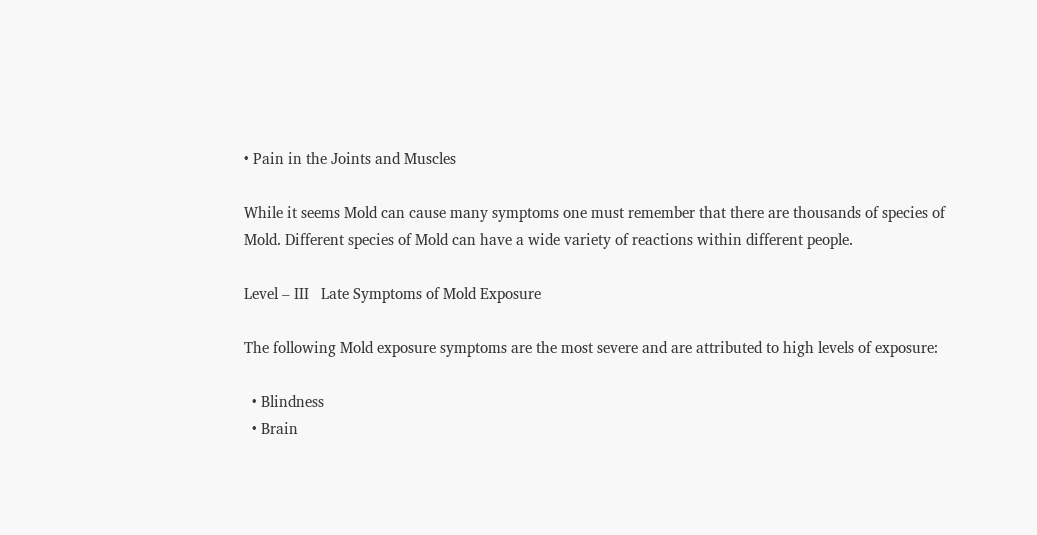• Pain in the Joints and Muscles

While it seems Mold can cause many symptoms one must remember that there are thousands of species of Mold. Different species of Mold can have a wide variety of reactions within different people.

Level – III   Late Symptoms of Mold Exposure

The following Mold exposure symptoms are the most severe and are attributed to high levels of exposure:

  • Blindness
  • Brain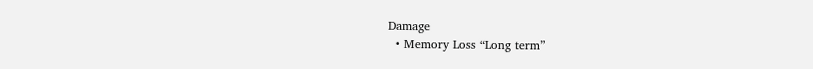Damage
  • Memory Loss “Long term”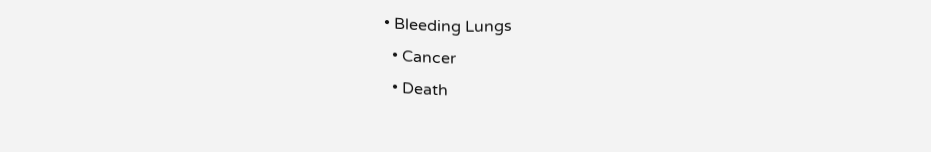• Bleeding Lungs
  • Cancer
  • Death